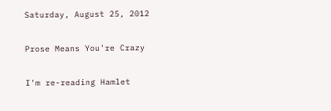Saturday, August 25, 2012

Prose Means You're Crazy

I'm re-reading Hamlet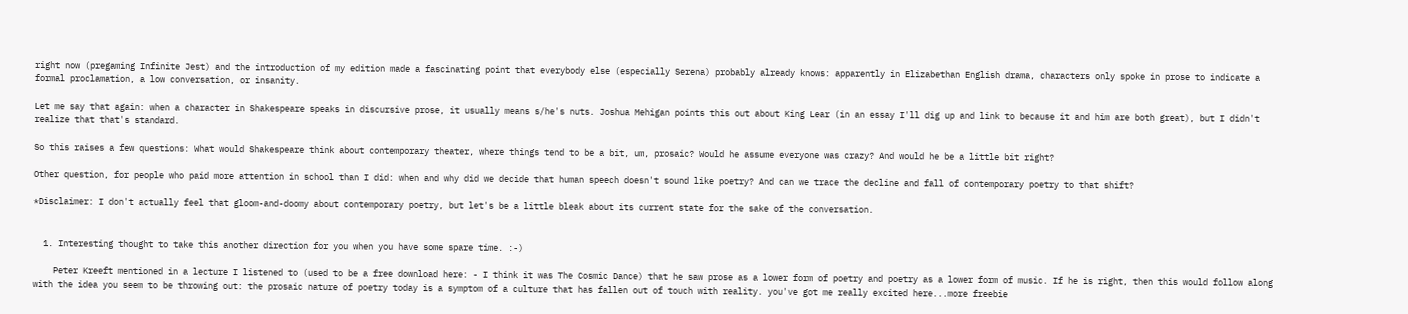right now (pregaming Infinite Jest) and the introduction of my edition made a fascinating point that everybody else (especially Serena) probably already knows: apparently in Elizabethan English drama, characters only spoke in prose to indicate a formal proclamation, a low conversation, or insanity.

Let me say that again: when a character in Shakespeare speaks in discursive prose, it usually means s/he's nuts. Joshua Mehigan points this out about King Lear (in an essay I'll dig up and link to because it and him are both great), but I didn't realize that that's standard.

So this raises a few questions: What would Shakespeare think about contemporary theater, where things tend to be a bit, um, prosaic? Would he assume everyone was crazy? And would he be a little bit right?

Other question, for people who paid more attention in school than I did: when and why did we decide that human speech doesn't sound like poetry? And can we trace the decline and fall of contemporary poetry to that shift?

*Disclaimer: I don't actually feel that gloom-and-doomy about contemporary poetry, but let's be a little bleak about its current state for the sake of the conversation.


  1. Interesting thought to take this another direction for you when you have some spare time. :-)

    Peter Kreeft mentioned in a lecture I listened to (used to be a free download here: - I think it was The Cosmic Dance) that he saw prose as a lower form of poetry and poetry as a lower form of music. If he is right, then this would follow along with the idea you seem to be throwing out: the prosaic nature of poetry today is a symptom of a culture that has fallen out of touch with reality. you've got me really excited here...more freebie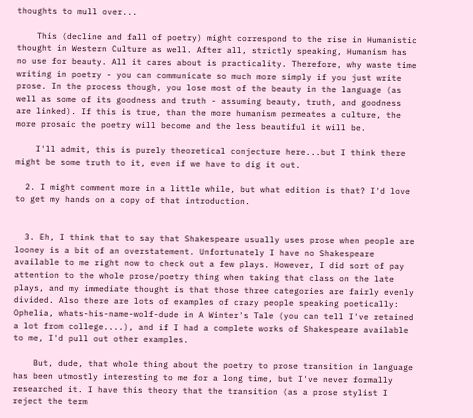thoughts to mull over...

    This (decline and fall of poetry) might correspond to the rise in Humanistic thought in Western Culture as well. After all, strictly speaking, Humanism has no use for beauty. All it cares about is practicality. Therefore, why waste time writing in poetry - you can communicate so much more simply if you just write prose. In the process though, you lose most of the beauty in the language (as well as some of its goodness and truth - assuming beauty, truth, and goodness are linked). If this is true, than the more humanism permeates a culture, the more prosaic the poetry will become and the less beautiful it will be.

    I'll admit, this is purely theoretical conjecture here...but I think there might be some truth to it, even if we have to dig it out.

  2. I might comment more in a little while, but what edition is that? I'd love to get my hands on a copy of that introduction.


  3. Eh, I think that to say that Shakespeare usually uses prose when people are looney is a bit of an overstatement. Unfortunately I have no Shakespeare available to me right now to check out a few plays. However, I did sort of pay attention to the whole prose/poetry thing when taking that class on the late plays, and my immediate thought is that those three categories are fairly evenly divided. Also there are lots of examples of crazy people speaking poetically: Ophelia, whats-his-name-wolf-dude in A Winter's Tale (you can tell I've retained a lot from college....), and if I had a complete works of Shakespeare available to me, I'd pull out other examples.

    But, dude, that whole thing about the poetry to prose transition in language has been utmostly interesting to me for a long time, but I've never formally researched it. I have this theory that the transition (as a prose stylist I reject the term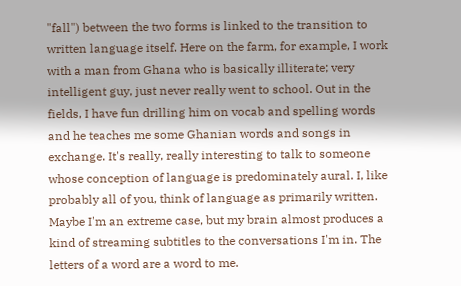"fall") between the two forms is linked to the transition to written language itself. Here on the farm, for example, I work with a man from Ghana who is basically illiterate; very intelligent guy, just never really went to school. Out in the fields, I have fun drilling him on vocab and spelling words and he teaches me some Ghanian words and songs in exchange. It's really, really interesting to talk to someone whose conception of language is predominately aural. I, like probably all of you, think of language as primarily written. Maybe I'm an extreme case, but my brain almost produces a kind of streaming subtitles to the conversations I'm in. The letters of a word are a word to me.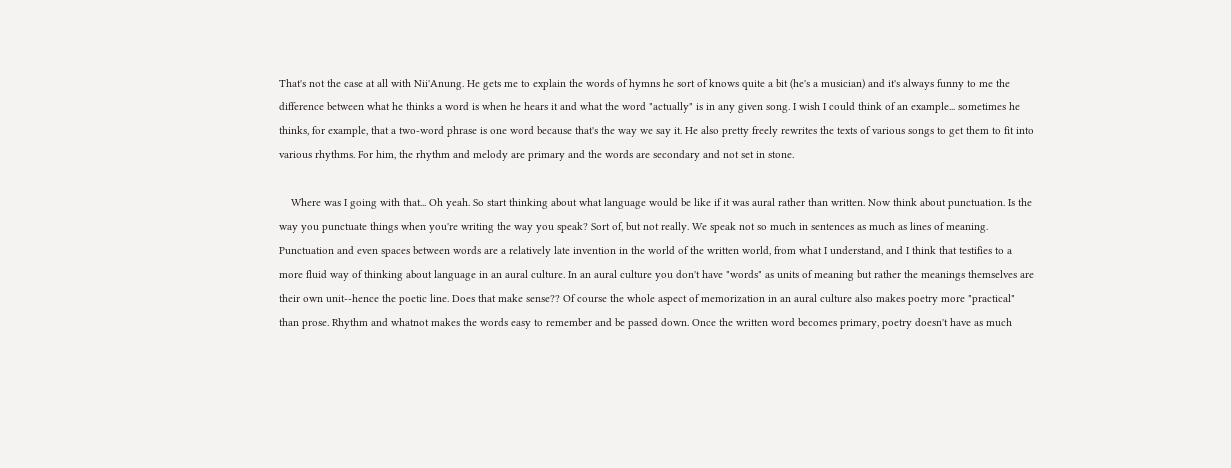That's not the case at all with Nii'Anung. He gets me to explain the words of hymns he sort of knows quite a bit (he's a musician) and it's always funny to me the difference between what he thinks a word is when he hears it and what the word "actually" is in any given song. I wish I could think of an example... sometimes he thinks, for example, that a two-word phrase is one word because that's the way we say it. He also pretty freely rewrites the texts of various songs to get them to fit into various rhythms. For him, the rhythm and melody are primary and the words are secondary and not set in stone.

    Where was I going with that... Oh yeah. So start thinking about what language would be like if it was aural rather than written. Now think about punctuation. Is the way you punctuate things when you're writing the way you speak? Sort of, but not really. We speak not so much in sentences as much as lines of meaning. Punctuation and even spaces between words are a relatively late invention in the world of the written world, from what I understand, and I think that testifies to a more fluid way of thinking about language in an aural culture. In an aural culture you don't have "words" as units of meaning but rather the meanings themselves are their own unit--hence the poetic line. Does that make sense?? Of course the whole aspect of memorization in an aural culture also makes poetry more "practical" than prose. Rhythm and whatnot makes the words easy to remember and be passed down. Once the written word becomes primary, poetry doesn't have as much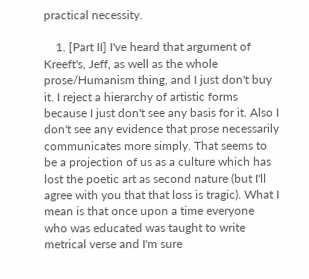practical necessity.

    1. [Part II] I've heard that argument of Kreeft's, Jeff, as well as the whole prose/Humanism thing, and I just don't buy it. I reject a hierarchy of artistic forms because I just don't see any basis for it. Also I don't see any evidence that prose necessarily communicates more simply. That seems to be a projection of us as a culture which has lost the poetic art as second nature (but I'll agree with you that that loss is tragic). What I mean is that once upon a time everyone who was educated was taught to write metrical verse and I'm sure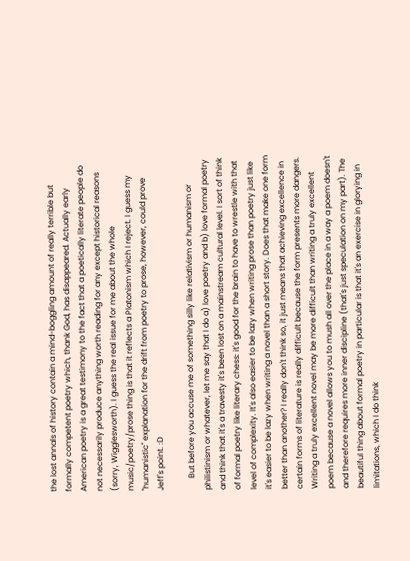the lost annals of history contain a mind-boggling amount of really terrible but formally competent poetry which, thank God, has disappeared. Actually early American poetry is a great testimony to the fact that a poetically literate people do not necessarily produce anything worth reading for any except historical reasons (sorry, Wigglesworth). I guess the real issue for me about the whole music/poetry/prose thing is that it reflects a Platonism which I reject. I guess my "humanistic" explanation for the drift from poetry to prose, however, could prove Jeff's point. :D

      But before you accuse me of something silly like relativism or humanism or philistinism or whatever, let me say that I do a) love poetry and b) love formal poetry and think that it's a travesty it's been lost on a mainstream cultural level. I sort of think of formal poetry like literary chess: it's good for the brain to have to wrestle with that level of complexity. It's also easier to be lazy when writing prose than poetry just like it's easier to be lazy when writing a novel than a short story. Does that make one form better than another? I really don't think so, it just means that achieving excellence in certain forms of literature is really difficult because the form presents more dangers. Writing a truly excellent novel may be more difficult than writing a truly excellent poem because a novel allows you to mush all over the place in a way a poem doesn't and therefore requires more inner discipline (that's just speculation on my part). The beautiful thing about formal poetry in particular is that it's an exercise in glorying in limitations, which I do think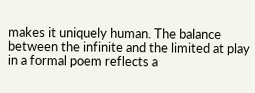makes it uniquely human. The balance between the infinite and the limited at play in a formal poem reflects a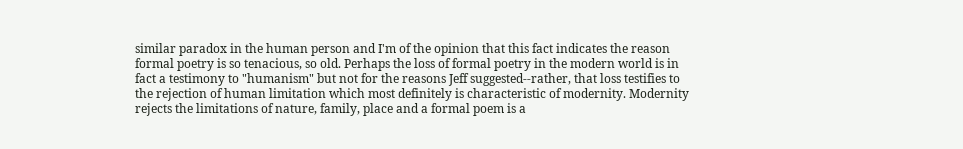similar paradox in the human person and I'm of the opinion that this fact indicates the reason formal poetry is so tenacious, so old. Perhaps the loss of formal poetry in the modern world is in fact a testimony to "humanism" but not for the reasons Jeff suggested--rather, that loss testifies to the rejection of human limitation which most definitely is characteristic of modernity. Modernity rejects the limitations of nature, family, place and a formal poem is a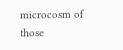microcosm of those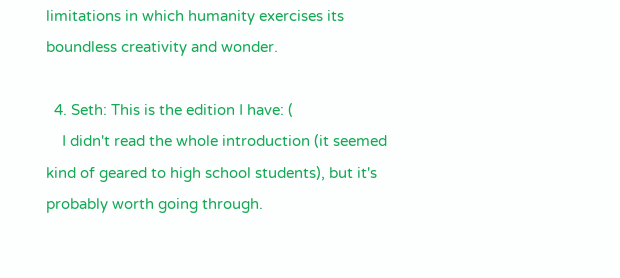limitations in which humanity exercises its boundless creativity and wonder.

  4. Seth: This is the edition I have: (
    I didn't read the whole introduction (it seemed kind of geared to high school students), but it's probably worth going through.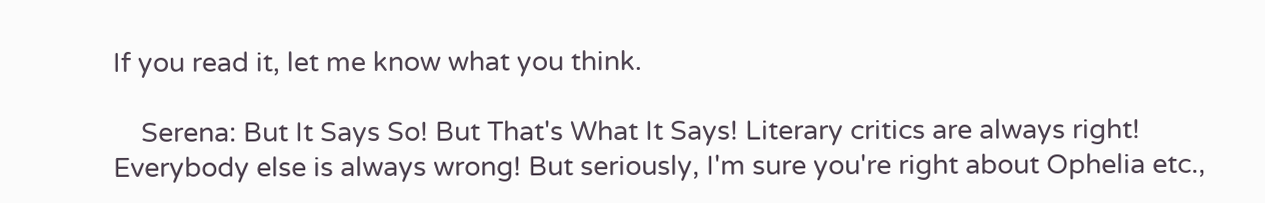If you read it, let me know what you think.

    Serena: But It Says So! But That's What It Says! Literary critics are always right! Everybody else is always wrong! But seriously, I'm sure you're right about Ophelia etc.,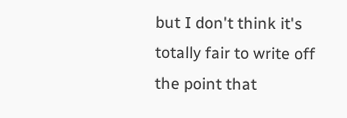but I don't think it's totally fair to write off the point that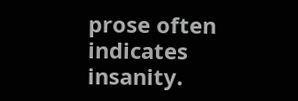prose often indicates insanity.